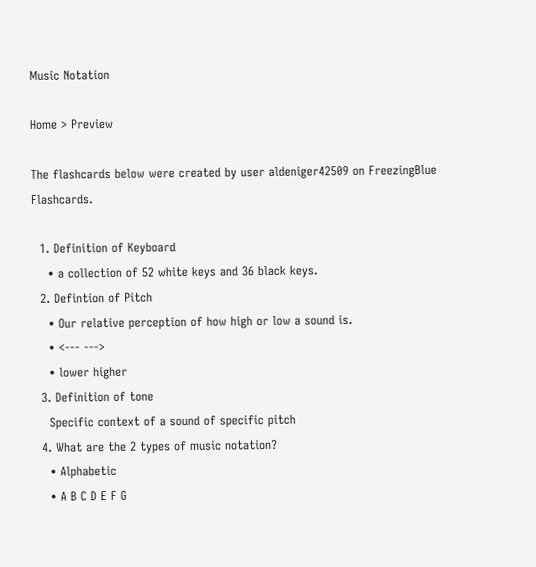Music Notation

Home > Preview

The flashcards below were created by user aldeniger42509 on FreezingBlue Flashcards.

  1. Definition of Keyboard
    • a collection of 52 white keys and 36 black keys.
  2. Defintion of Pitch
    • Our relative perception of how high or low a sound is.
    • <--- --->
    • lower higher
  3. Definition of tone
    Specific context of a sound of specific pitch
  4. What are the 2 types of music notation?
    • Alphabetic
    • A B C D E F G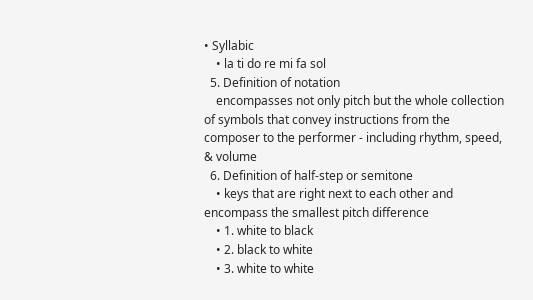• Syllabic
    • la ti do re mi fa sol
  5. Definition of notation
    encompasses not only pitch but the whole collection of symbols that convey instructions from the composer to the performer - including rhythm, speed, & volume
  6. Definition of half-step or semitone
    • keys that are right next to each other and encompass the smallest pitch difference
    • 1. white to black
    • 2. black to white
    • 3. white to white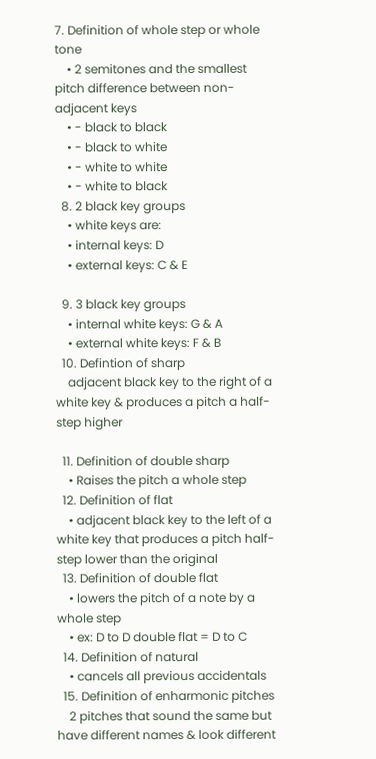7. Definition of whole step or whole tone
    • 2 semitones and the smallest pitch difference between non-adjacent keys
    • - black to black
    • - black to white
    • - white to white
    • - white to black
  8. 2 black key groups
    • white keys are:
    • internal keys: D
    • external keys: C & E

  9. 3 black key groups
    • internal white keys: G & A
    • external white keys: F & B
  10. Defintion of sharp
    adjacent black key to the right of a white key & produces a pitch a half-step higher

  11. Definition of double sharp
    • Raises the pitch a whole step
  12. Definition of flat
    • adjacent black key to the left of a white key that produces a pitch half-step lower than the original
  13. Definition of double flat
    • lowers the pitch of a note by a whole step
    • ex: D to D double flat = D to C
  14. Definition of natural
    • cancels all previous accidentals
  15. Definition of enharmonic pitches
    2 pitches that sound the same but have different names & look different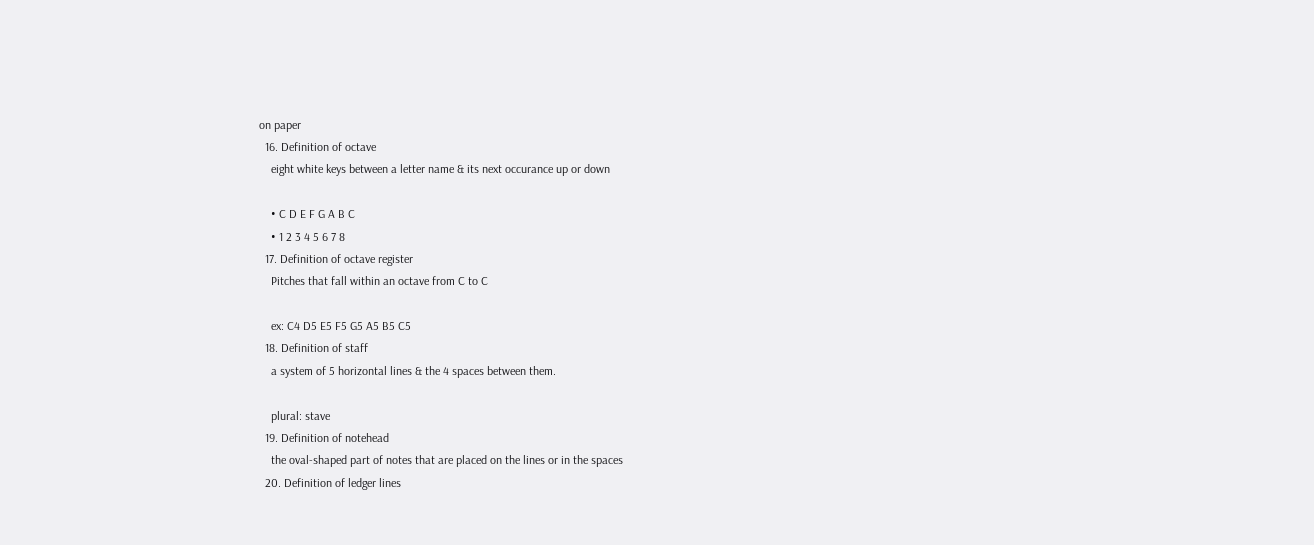on paper
  16. Definition of octave
    eight white keys between a letter name & its next occurance up or down

    • C D E F G A B C
    • 1 2 3 4 5 6 7 8
  17. Definition of octave register
    Pitches that fall within an octave from C to C

    ex: C4 D5 E5 F5 G5 A5 B5 C5
  18. Definition of staff
    a system of 5 horizontal lines & the 4 spaces between them.

    plural: stave
  19. Definition of notehead
    the oval-shaped part of notes that are placed on the lines or in the spaces
  20. Definition of ledger lines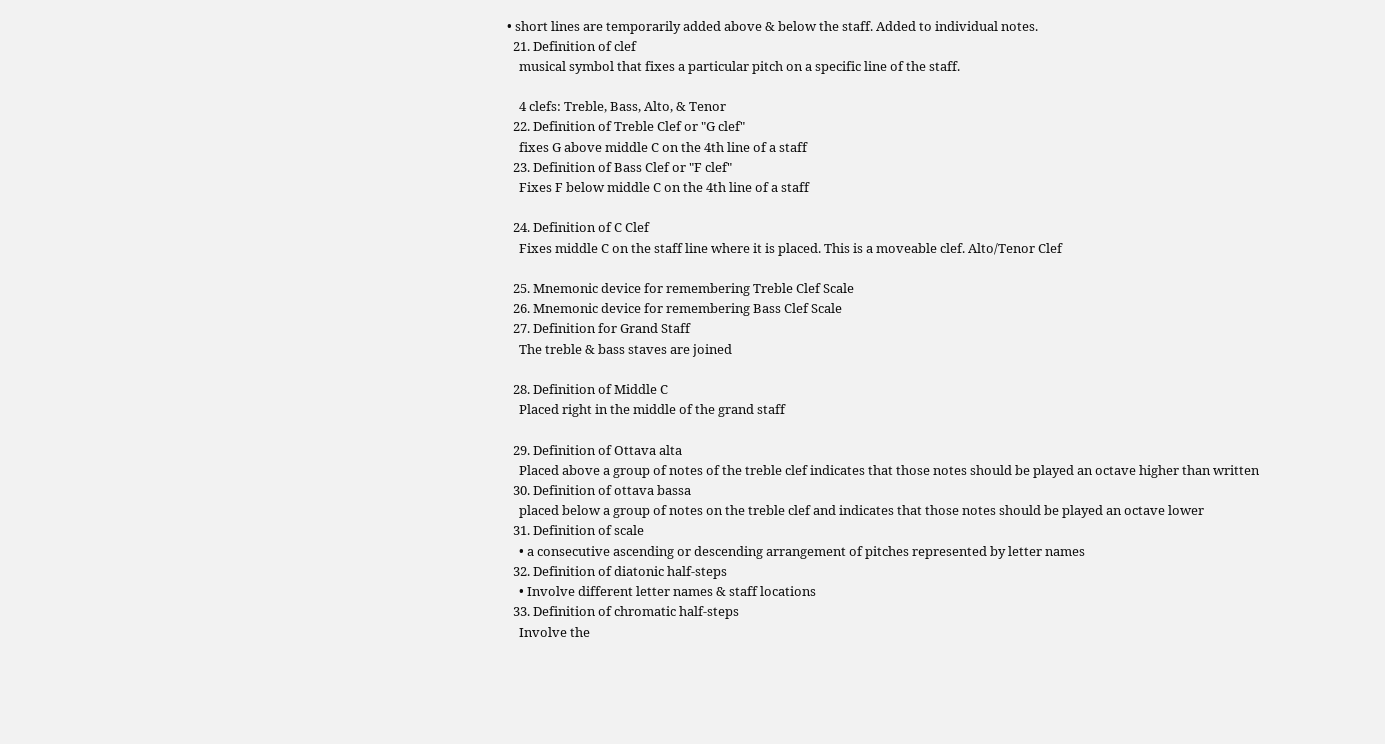• short lines are temporarily added above & below the staff. Added to individual notes.
  21. Definition of clef
    musical symbol that fixes a particular pitch on a specific line of the staff.

    4 clefs: Treble, Bass, Alto, & Tenor
  22. Definition of Treble Clef or "G clef"
    fixes G above middle C on the 4th line of a staff
  23. Definition of Bass Clef or "F clef"
    Fixes F below middle C on the 4th line of a staff

  24. Definition of C Clef
    Fixes middle C on the staff line where it is placed. This is a moveable clef. Alto/Tenor Clef

  25. Mnemonic device for remembering Treble Clef Scale
  26. Mnemonic device for remembering Bass Clef Scale
  27. Definition for Grand Staff
    The treble & bass staves are joined

  28. Definition of Middle C
    Placed right in the middle of the grand staff

  29. Definition of Ottava alta
    Placed above a group of notes of the treble clef indicates that those notes should be played an octave higher than written
  30. Definition of ottava bassa
    placed below a group of notes on the treble clef and indicates that those notes should be played an octave lower
  31. Definition of scale
    • a consecutive ascending or descending arrangement of pitches represented by letter names
  32. Definition of diatonic half-steps
    • Involve different letter names & staff locations
  33. Definition of chromatic half-steps
    Involve the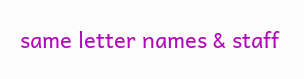same letter names & staff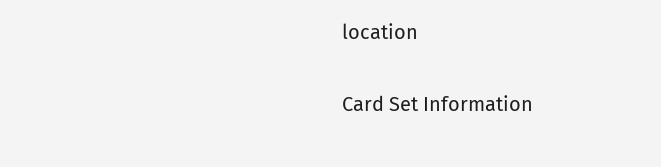location

Card Set Information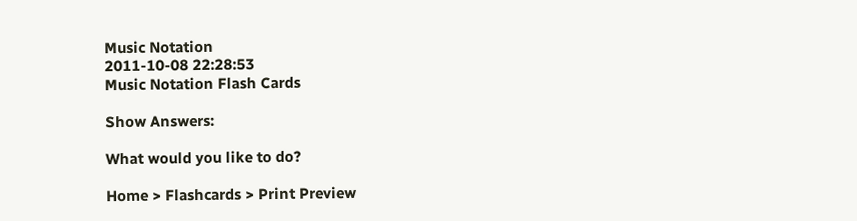Music Notation
2011-10-08 22:28:53
Music Notation Flash Cards

Show Answers:

What would you like to do?

Home > Flashcards > Print Preview